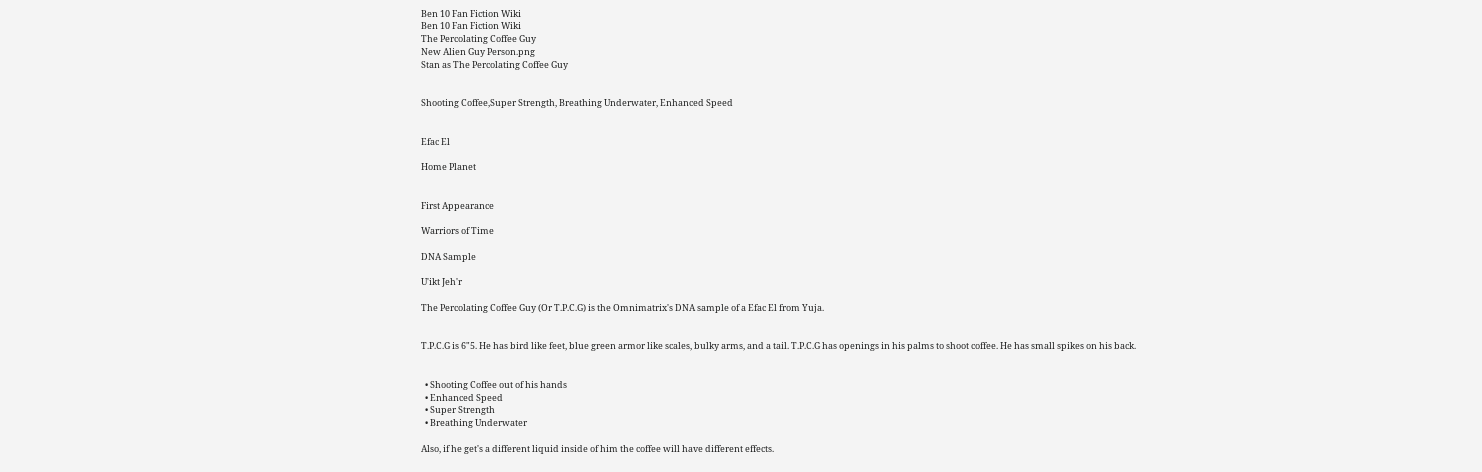Ben 10 Fan Fiction Wiki
Ben 10 Fan Fiction Wiki
The Percolating Coffee Guy
New Alien Guy Person.png
Stan as The Percolating Coffee Guy


Shooting Coffee,Super Strength, Breathing Underwater, Enhanced Speed


Efac El

Home Planet


First Appearance

Warriors of Time

DNA Sample

U'ikt Jeh'r

The Percolating Coffee Guy (Or T.P.C.G) is the Omnimatrix's DNA sample of a Efac El from Yuja.


T.P.C.G is 6"5. He has bird like feet, blue green armor like scales, bulky arms, and a tail. T.P.C.G has openings in his palms to shoot coffee. He has small spikes on his back.


  • Shooting Coffee out of his hands
  • Enhanced Speed
  • Super Strength
  • Breathing Underwater

Also, if he get's a different liquid inside of him the coffee will have different effects.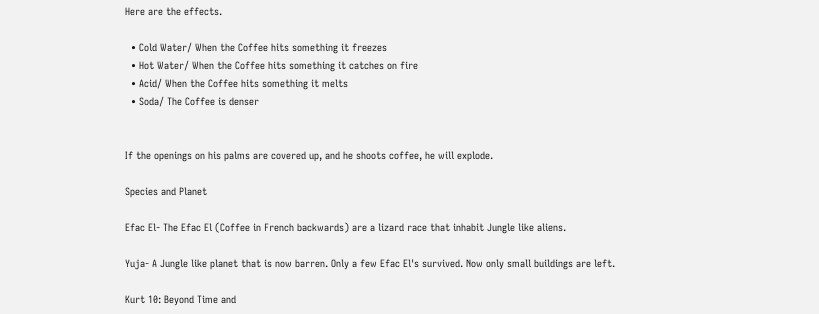Here are the effects.

  • Cold Water/ When the Coffee hits something it freezes
  • Hot Water/ When the Coffee hits something it catches on fire
  • Acid/ When the Coffee hits something it melts
  • Soda/ The Coffee is denser


If the openings on his palms are covered up, and he shoots coffee, he will explode.

Species and Planet

Efac El- The Efac El (Coffee in French backwards) are a lizard race that inhabit Jungle like aliens.

Yuja- A Jungle like planet that is now barren. Only a few Efac El's survived. Now only small buildings are left.

Kurt 10: Beyond Time and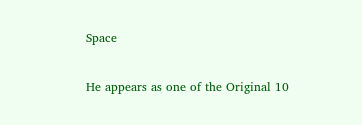Space

He appears as one of the Original 10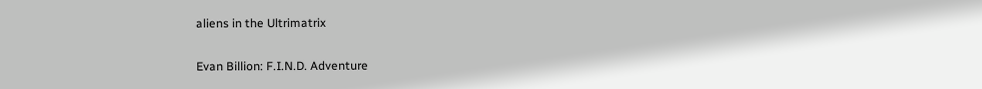aliens in the Ultrimatrix

Evan Billion: F.I.N.D. Adventure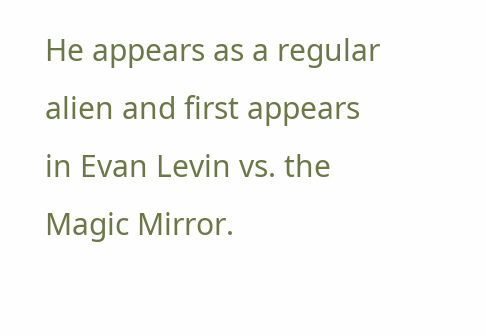He appears as a regular alien and first appears in Evan Levin vs. the Magic Mirror.